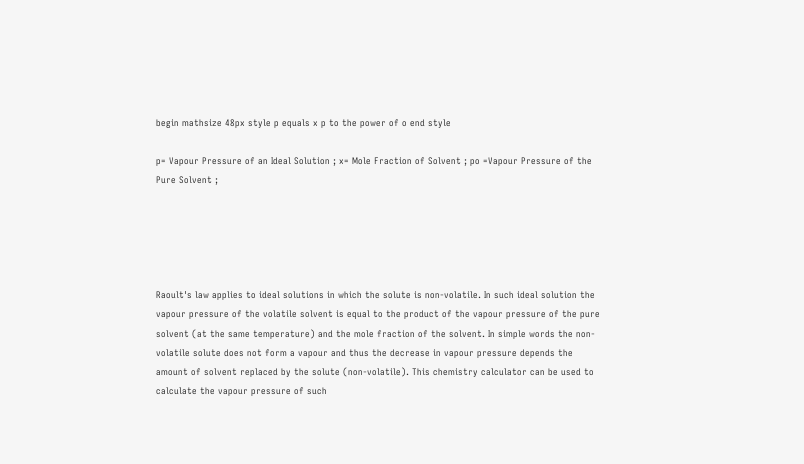begin mathsize 48px style p equals x p to the power of o end style

p= Vapour Pressure of an Ideal Solution ; x= Mole Fraction of Solvent ; po =Vapour Pressure of the Pure Solvent ;





Raoult's law applies to ideal solutions in which the solute is non-volatile. In such ideal solution the vapour pressure of the volatile solvent is equal to the product of the vapour pressure of the pure solvent (at the same temperature) and the mole fraction of the solvent. In simple words the non-volatile solute does not form a vapour and thus the decrease in vapour pressure depends the amount of solvent replaced by the solute (non-volatile). This chemistry calculator can be used to calculate the vapour pressure of such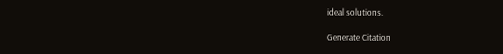ideal solutions.

Generate Citation